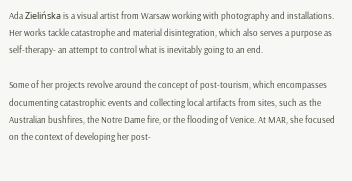Ada Zielińska is a visual artist from Warsaw working with photography and installations. Her works tackle catastrophe and material disintegration, which also serves a purpose as self-therapy- an attempt to control what is inevitably going to an end.

Some of her projects revolve around the concept of post-tourism, which encompasses documenting catastrophic events and collecting local artifacts from sites, such as the Australian bushfires, the Notre Dame fire, or the flooding of Venice. At MAR, she focused on the context of developing her post-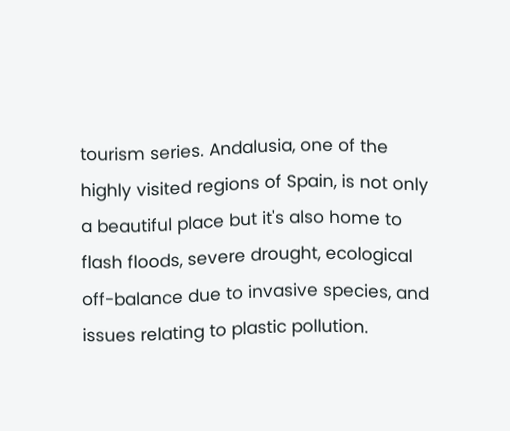tourism series. Andalusia, one of the highly visited regions of Spain, is not only a beautiful place but it's also home to flash floods, severe drought, ecological off-balance due to invasive species, and issues relating to plastic pollution.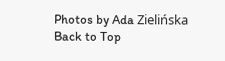Photos by Ada Zielińska
Back to Top